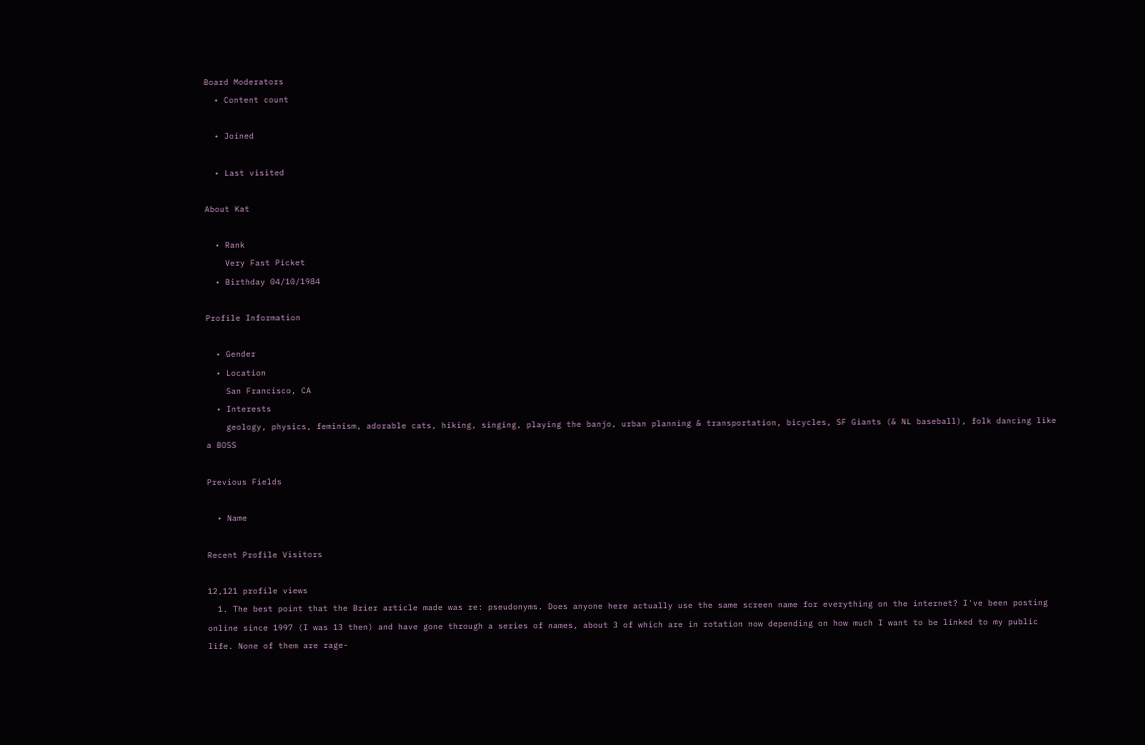Board Moderators
  • Content count

  • Joined

  • Last visited

About Kat

  • Rank
    Very Fast Picket
  • Birthday 04/10/1984

Profile Information

  • Gender
  • Location
    San Francisco, CA
  • Interests
    geology, physics, feminism, adorable cats, hiking, singing, playing the banjo, urban planning & transportation, bicycles, SF Giants (& NL baseball), folk dancing like a BOSS

Previous Fields

  • Name

Recent Profile Visitors

12,121 profile views
  1. The best point that the Brier article made was re: pseudonyms. Does anyone here actually use the same screen name for everything on the internet? I've been posting online since 1997 (I was 13 then) and have gone through a series of names, about 3 of which are in rotation now depending on how much I want to be linked to my public life. None of them are rage-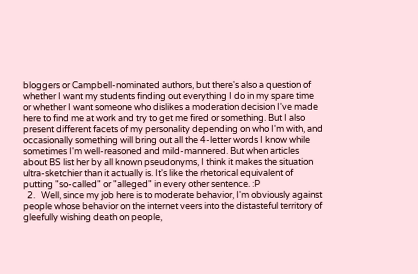bloggers or Campbell-nominated authors, but there's also a question of whether I want my students finding out everything I do in my spare time or whether I want someone who dislikes a moderation decision I've made here to find me at work and try to get me fired or something. But I also present different facets of my personality depending on who I'm with, and occasionally something will bring out all the 4-letter words I know while sometimes I'm well-reasoned and mild-mannered. But when articles about BS list her by all known pseudonyms, I think it makes the situation ultra-sketchier than it actually is. It's like the rhetorical equivalent of putting "so-called" or "alleged" in every other sentence. :P
  2.   Well, since my job here is to moderate behavior, I'm obviously against people whose behavior on the internet veers into the distasteful territory of gleefully wishing death on people,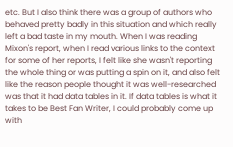etc. But I also think there was a group of authors who behaved pretty badly in this situation and which really left a bad taste in my mouth. When I was reading Mixon's report, when I read various links to the context for some of her reports, I felt like she wasn't reporting the whole thing or was putting a spin on it, and also felt like the reason people thought it was well-researched was that it had data tables in it. If data tables is what it takes to be Best Fan Writer, I could probably come up with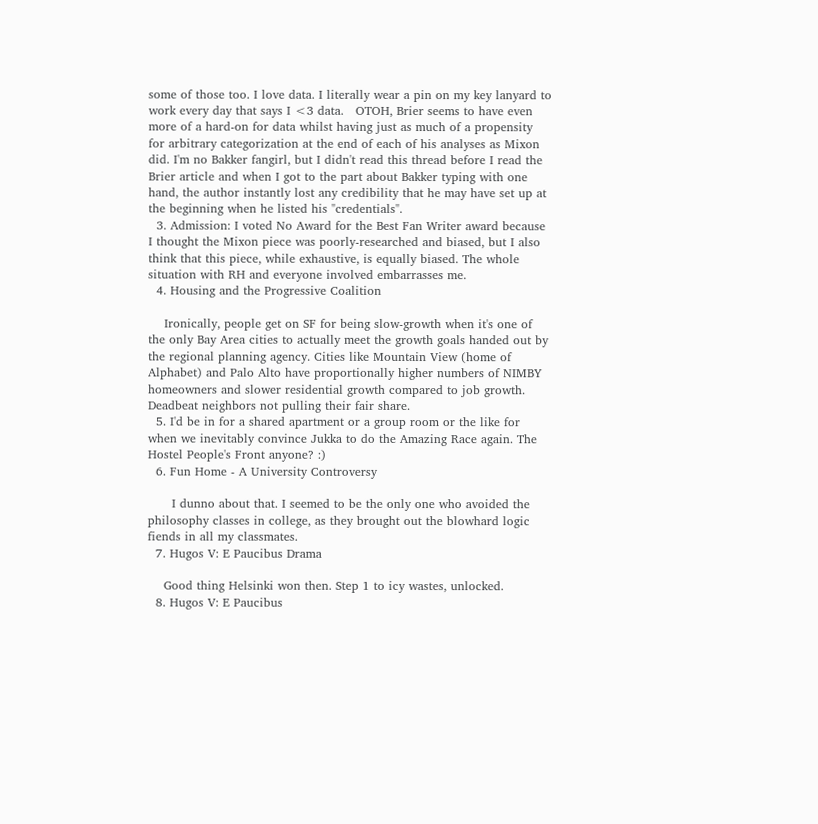some of those too. I love data. I literally wear a pin on my key lanyard to work every day that says I <3 data.   OTOH, Brier seems to have even more of a hard-on for data whilst having just as much of a propensity for arbitrary categorization at the end of each of his analyses as Mixon did. I'm no Bakker fangirl, but I didn't read this thread before I read the Brier article and when I got to the part about Bakker typing with one hand, the author instantly lost any credibility that he may have set up at the beginning when he listed his "credentials".
  3. Admission: I voted No Award for the Best Fan Writer award because I thought the Mixon piece was poorly-researched and biased, but I also think that this piece, while exhaustive, is equally biased. The whole situation with RH and everyone involved embarrasses me.
  4. Housing and the Progressive Coalition

    Ironically, people get on SF for being slow-growth when it's one of the only Bay Area cities to actually meet the growth goals handed out by the regional planning agency. Cities like Mountain View (home of Alphabet) and Palo Alto have proportionally higher numbers of NIMBY homeowners and slower residential growth compared to job growth. Deadbeat neighbors not pulling their fair share.
  5. I'd be in for a shared apartment or a group room or the like for when we inevitably convince Jukka to do the Amazing Race again. The Hostel People's Front anyone? :)
  6. Fun Home - A University Controversy

      I dunno about that. I seemed to be the only one who avoided the philosophy classes in college, as they brought out the blowhard logic fiends in all my classmates.
  7. Hugos V: E Paucibus Drama

    Good thing Helsinki won then. Step 1 to icy wastes, unlocked.
  8. Hugos V: E Paucibus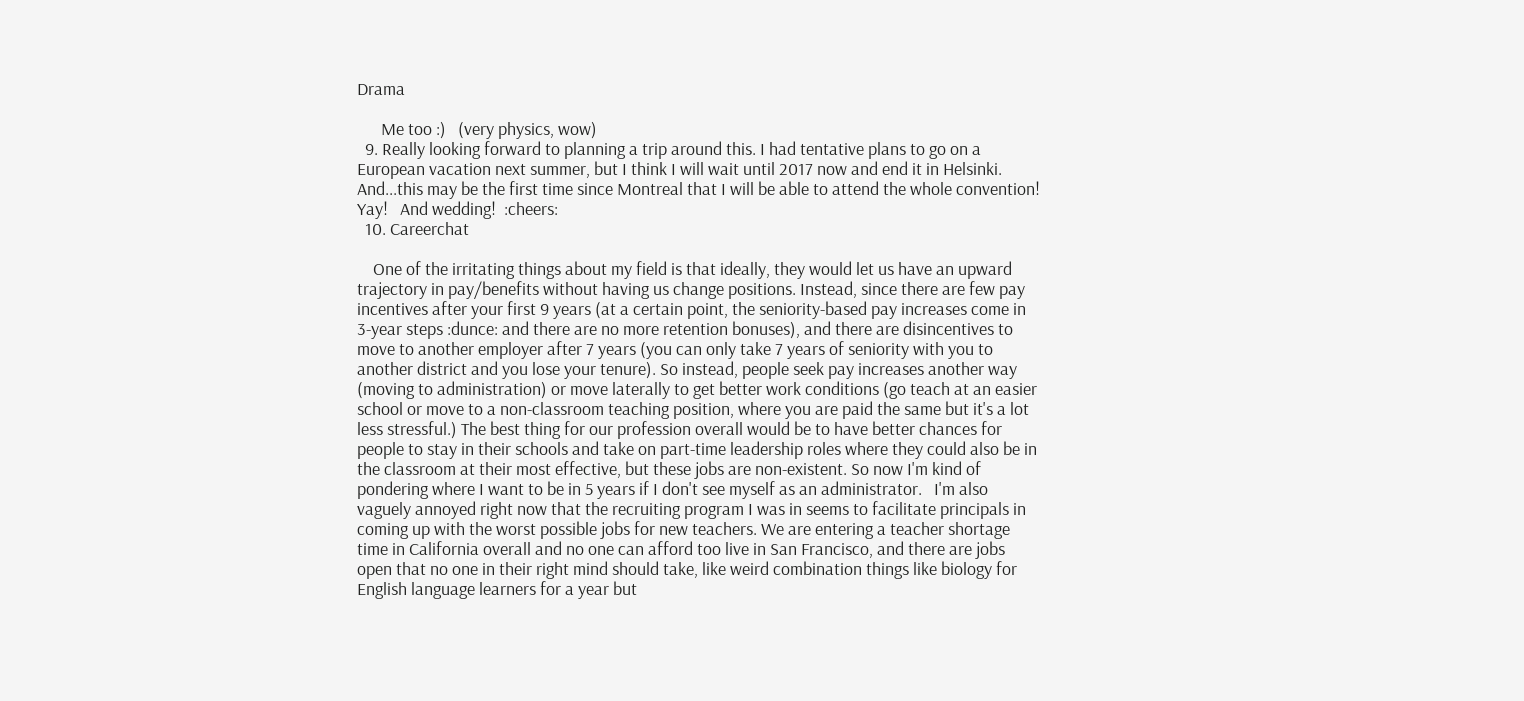Drama

      Me too :)   (very physics, wow)
  9. Really looking forward to planning a trip around this. I had tentative plans to go on a European vacation next summer, but I think I will wait until 2017 now and end it in Helsinki. And...this may be the first time since Montreal that I will be able to attend the whole convention! Yay!   And wedding!  :cheers:
  10. Careerchat

    One of the irritating things about my field is that ideally, they would let us have an upward trajectory in pay/benefits without having us change positions. Instead, since there are few pay incentives after your first 9 years (at a certain point, the seniority-based pay increases come in 3-year steps :dunce: and there are no more retention bonuses), and there are disincentives to move to another employer after 7 years (you can only take 7 years of seniority with you to another district and you lose your tenure). So instead, people seek pay increases another way (moving to administration) or move laterally to get better work conditions (go teach at an easier school or move to a non-classroom teaching position, where you are paid the same but it's a lot less stressful.) The best thing for our profession overall would be to have better chances for people to stay in their schools and take on part-time leadership roles where they could also be in the classroom at their most effective, but these jobs are non-existent. So now I'm kind of pondering where I want to be in 5 years if I don't see myself as an administrator.   I'm also vaguely annoyed right now that the recruiting program I was in seems to facilitate principals in coming up with the worst possible jobs for new teachers. We are entering a teacher shortage time in California overall and no one can afford too live in San Francisco, and there are jobs open that no one in their right mind should take, like weird combination things like biology for English language learners for a year but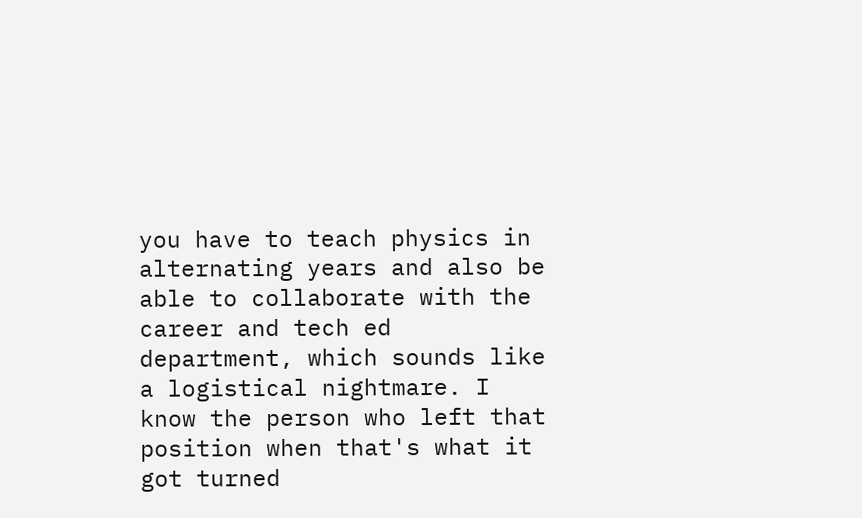you have to teach physics in alternating years and also be able to collaborate with the career and tech ed department, which sounds like a logistical nightmare. I know the person who left that position when that's what it got turned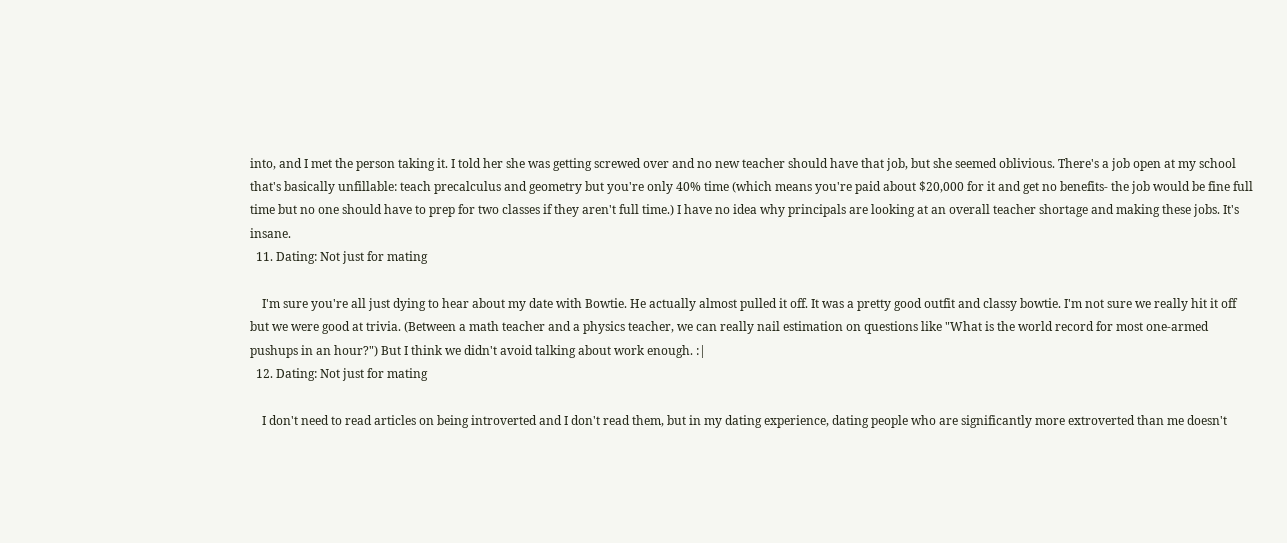into, and I met the person taking it. I told her she was getting screwed over and no new teacher should have that job, but she seemed oblivious. There's a job open at my school that's basically unfillable: teach precalculus and geometry but you're only 40% time (which means you're paid about $20,000 for it and get no benefits- the job would be fine full time but no one should have to prep for two classes if they aren't full time.) I have no idea why principals are looking at an overall teacher shortage and making these jobs. It's insane.
  11. Dating: Not just for mating

    I'm sure you're all just dying to hear about my date with Bowtie. He actually almost pulled it off. It was a pretty good outfit and classy bowtie. I'm not sure we really hit it off but we were good at trivia. (Between a math teacher and a physics teacher, we can really nail estimation on questions like "What is the world record for most one-armed pushups in an hour?") But I think we didn't avoid talking about work enough. :|
  12. Dating: Not just for mating

    I don't need to read articles on being introverted and I don't read them, but in my dating experience, dating people who are significantly more extroverted than me doesn't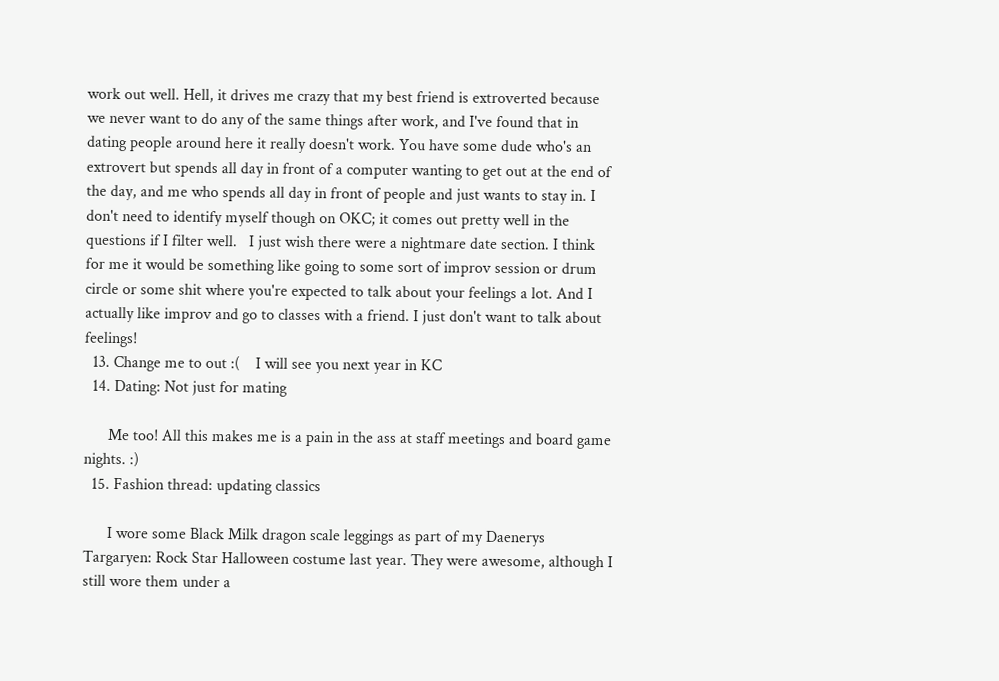work out well. Hell, it drives me crazy that my best friend is extroverted because we never want to do any of the same things after work, and I've found that in dating people around here it really doesn't work. You have some dude who's an extrovert but spends all day in front of a computer wanting to get out at the end of the day, and me who spends all day in front of people and just wants to stay in. I don't need to identify myself though on OKC; it comes out pretty well in the questions if I filter well.   I just wish there were a nightmare date section. I think for me it would be something like going to some sort of improv session or drum circle or some shit where you're expected to talk about your feelings a lot. And I actually like improv and go to classes with a friend. I just don't want to talk about feelings!
  13. Change me to out :(    I will see you next year in KC
  14. Dating: Not just for mating

      Me too! All this makes me is a pain in the ass at staff meetings and board game nights. :)
  15. Fashion thread: updating classics

      I wore some Black Milk dragon scale leggings as part of my Daenerys Targaryen: Rock Star Halloween costume last year. They were awesome, although I still wore them under a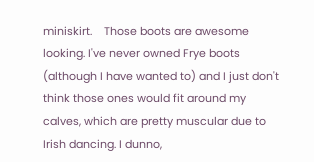miniskirt.    Those boots are awesome looking. I've never owned Frye boots (although I have wanted to) and I just don't think those ones would fit around my calves, which are pretty muscular due to Irish dancing. I dunno,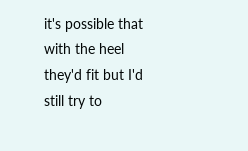it's possible that with the heel they'd fit but I'd still try to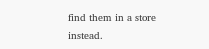find them in a store instead.